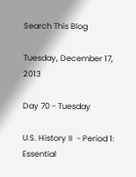Search This Blog

Tuesday, December 17, 2013

Day 70 - Tuesday

U.S. History II  - Period 1:
Essential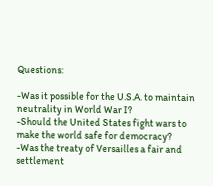Questions:

-Was it possible for the U.S.A. to maintain neutrality in World War I?
-Should the United States fight wars to make the world safe for democracy?
-Was the treaty of Versailles a fair and settlement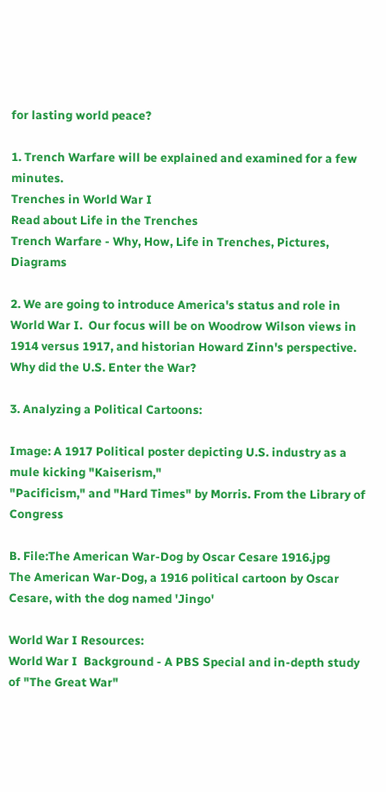for lasting world peace?

1. Trench Warfare will be explained and examined for a few minutes.
Trenches in World War I
Read about Life in the Trenches
Trench Warfare - Why, How, Life in Trenches, Pictures, Diagrams

2. We are going to introduce America's status and role in World War I.  Our focus will be on Woodrow Wilson views in 1914 versus 1917, and historian Howard Zinn's perspective. Why did the U.S. Enter the War?

3. Analyzing a Political Cartoons:

Image: A 1917 Political poster depicting U.S. industry as a mule kicking "Kaiserism,"
"Pacificism," and "Hard Times" by Morris. From the Library of Congress

B. File:The American War-Dog by Oscar Cesare 1916.jpg
The American War-Dog, a 1916 political cartoon by Oscar Cesare, with the dog named 'Jingo'

World War I Resources:
World War I  Background - A PBS Special and in-depth study of "The Great War"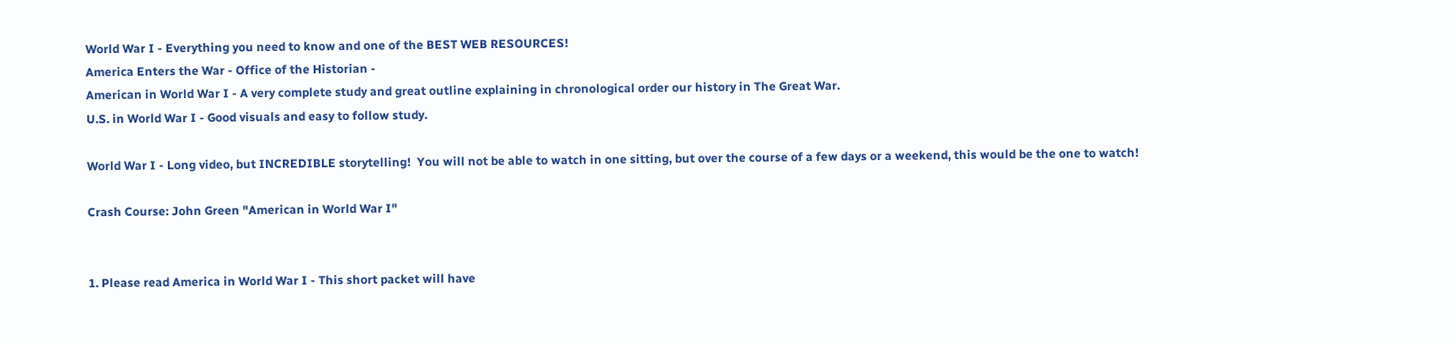World War I - Everything you need to know and one of the BEST WEB RESOURCES!
America Enters the War - Office of the Historian -
American in World War I - A very complete study and great outline explaining in chronological order our history in The Great War.
U.S. in World War I - Good visuals and easy to follow study.

World War I - Long video, but INCREDIBLE storytelling!  You will not be able to watch in one sitting, but over the course of a few days or a weekend, this would be the one to watch!

Crash Course: John Green "American in World War I"


1. Please read America in World War I - This short packet will have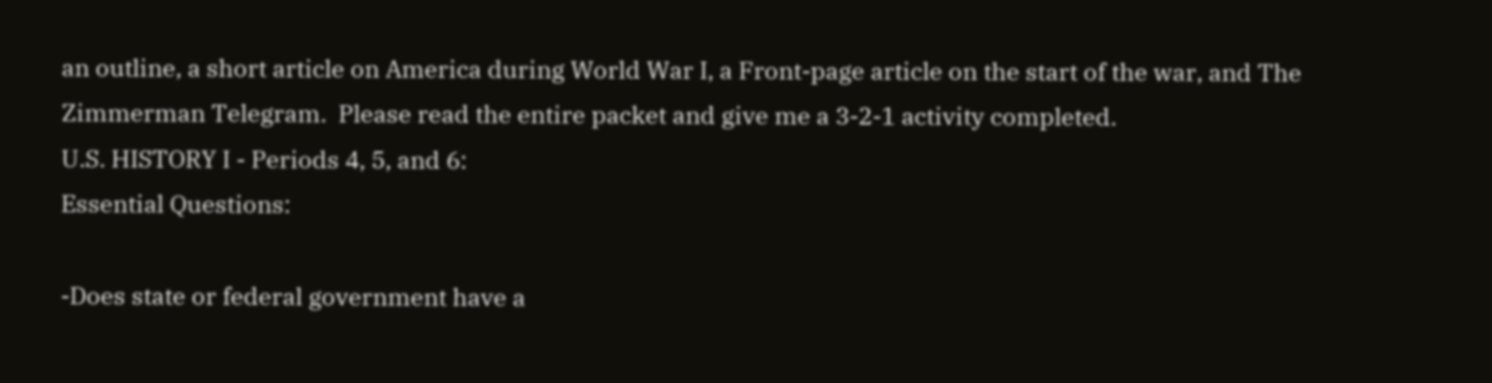an outline, a short article on America during World War I, a Front-page article on the start of the war, and The Zimmerman Telegram.  Please read the entire packet and give me a 3-2-1 activity completed.
U.S. HISTORY I - Periods 4, 5, and 6:
Essential Questions:

-Does state or federal government have a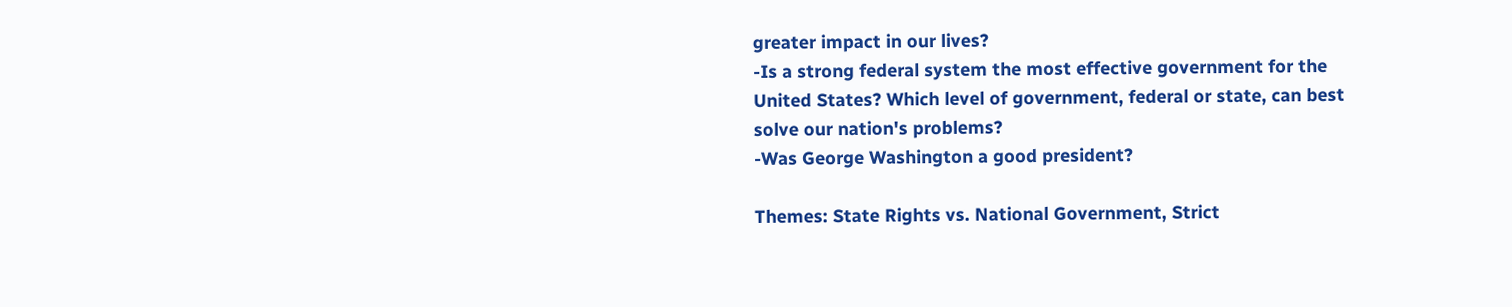greater impact in our lives?
-Is a strong federal system the most effective government for the United States? Which level of government, federal or state, can best solve our nation's problems?
-Was George Washington a good president?

Themes: State Rights vs. National Government, Strict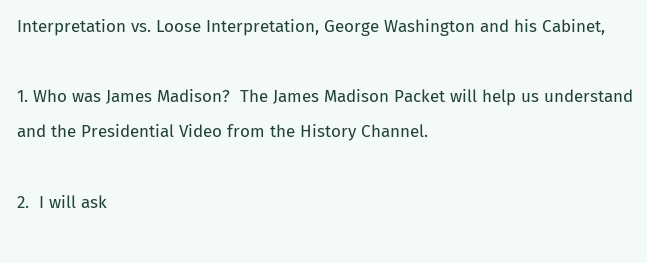Interpretation vs. Loose Interpretation, George Washington and his Cabinet,

1. Who was James Madison?  The James Madison Packet will help us understand and the Presidential Video from the History Channel.

2.  I will ask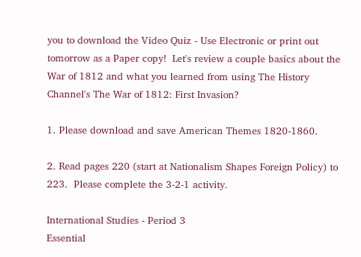you to download the Video Quiz - Use Electronic or print out tomorrow as a Paper copy!  Let's review a couple basics about the War of 1812 and what you learned from using The History Channel's The War of 1812: First Invasion?

1. Please download and save American Themes 1820-1860.

2. Read pages 220 (start at Nationalism Shapes Foreign Policy) to 223.  Please complete the 3-2-1 activity.

International Studies - Period 3
Essential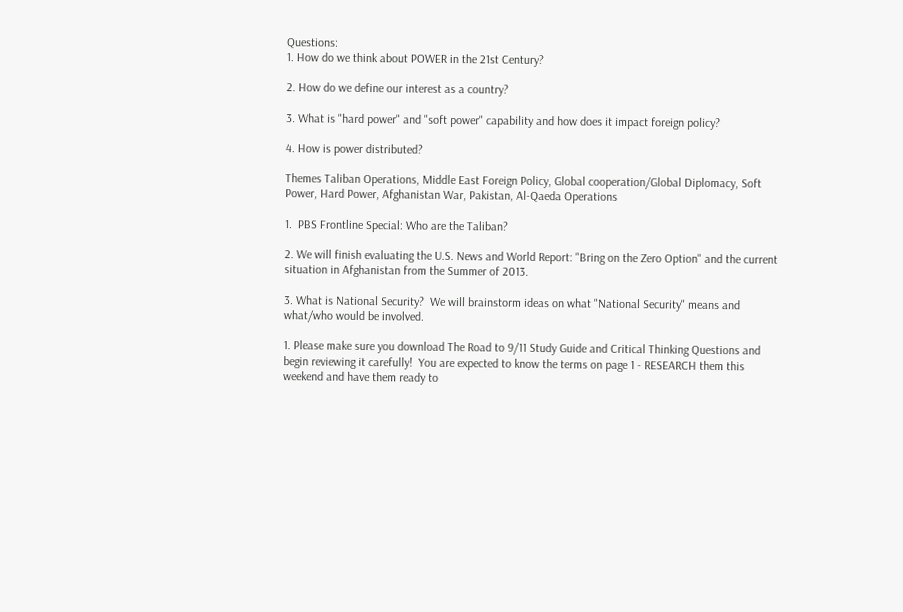Questions:
1. How do we think about POWER in the 21st Century?

2. How do we define our interest as a country?

3. What is "hard power" and "soft power" capability and how does it impact foreign policy?

4. How is power distributed?

Themes Taliban Operations, Middle East Foreign Policy, Global cooperation/Global Diplomacy, Soft Power, Hard Power, Afghanistan War, Pakistan, Al-Qaeda Operations

1.  PBS Frontline Special: Who are the Taliban?

2. We will finish evaluating the U.S. News and World Report: "Bring on the Zero Option" and the current situation in Afghanistan from the Summer of 2013.

3. What is National Security?  We will brainstorm ideas on what "National Security" means and what/who would be involved.

1. Please make sure you download The Road to 9/11 Study Guide and Critical Thinking Questions and begin reviewing it carefully!  You are expected to know the terms on page 1 - RESEARCH them this weekend and have them ready to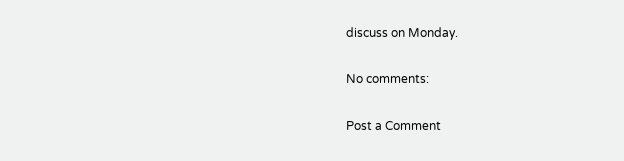discuss on Monday.

No comments:

Post a Comment